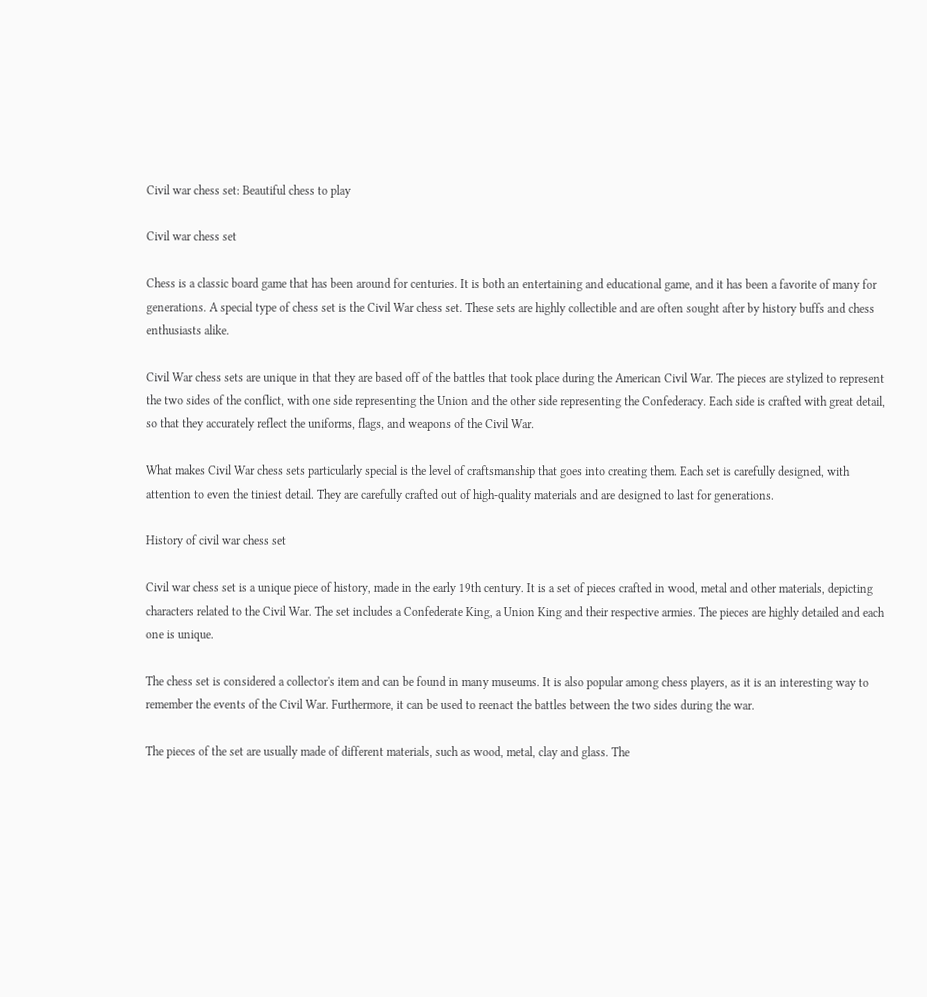Civil war chess set: Beautiful chess to play

Civil war chess set

Chess is a classic board game that has been around for centuries. It is both an entertaining and educational game, and it has been a favorite of many for generations. A special type of chess set is the Civil War chess set. These sets are highly collectible and are often sought after by history buffs and chess enthusiasts alike.

Civil War chess sets are unique in that they are based off of the battles that took place during the American Civil War. The pieces are stylized to represent the two sides of the conflict, with one side representing the Union and the other side representing the Confederacy. Each side is crafted with great detail, so that they accurately reflect the uniforms, flags, and weapons of the Civil War.

What makes Civil War chess sets particularly special is the level of craftsmanship that goes into creating them. Each set is carefully designed, with attention to even the tiniest detail. They are carefully crafted out of high-quality materials and are designed to last for generations.

History of civil war chess set

Civil war chess set is a unique piece of history, made in the early 19th century. It is a set of pieces crafted in wood, metal and other materials, depicting characters related to the Civil War. The set includes a Confederate King, a Union King and their respective armies. The pieces are highly detailed and each one is unique.

The chess set is considered a collector's item and can be found in many museums. It is also popular among chess players, as it is an interesting way to remember the events of the Civil War. Furthermore, it can be used to reenact the battles between the two sides during the war.

The pieces of the set are usually made of different materials, such as wood, metal, clay and glass. The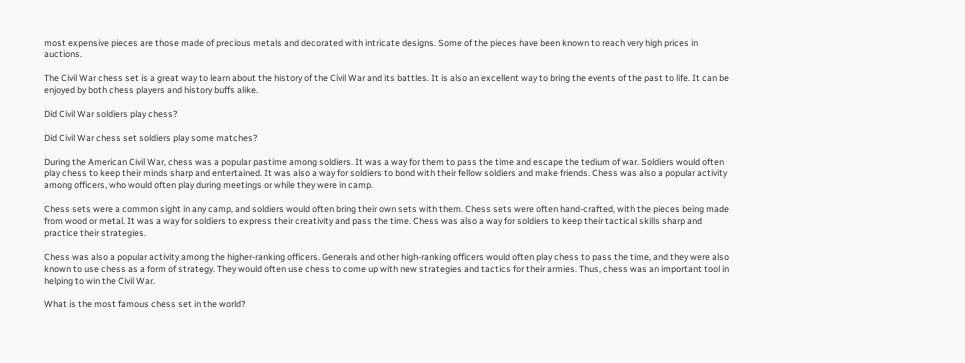most expensive pieces are those made of precious metals and decorated with intricate designs. Some of the pieces have been known to reach very high prices in auctions.

The Civil War chess set is a great way to learn about the history of the Civil War and its battles. It is also an excellent way to bring the events of the past to life. It can be enjoyed by both chess players and history buffs alike.

Did Civil War soldiers play chess?

Did Civil War chess set soldiers play some matches?

During the American Civil War, chess was a popular pastime among soldiers. It was a way for them to pass the time and escape the tedium of war. Soldiers would often play chess to keep their minds sharp and entertained. It was also a way for soldiers to bond with their fellow soldiers and make friends. Chess was also a popular activity among officers, who would often play during meetings or while they were in camp.

Chess sets were a common sight in any camp, and soldiers would often bring their own sets with them. Chess sets were often hand-crafted, with the pieces being made from wood or metal. It was a way for soldiers to express their creativity and pass the time. Chess was also a way for soldiers to keep their tactical skills sharp and practice their strategies.

Chess was also a popular activity among the higher-ranking officers. Generals and other high-ranking officers would often play chess to pass the time, and they were also known to use chess as a form of strategy. They would often use chess to come up with new strategies and tactics for their armies. Thus, chess was an important tool in helping to win the Civil War.

What is the most famous chess set in the world?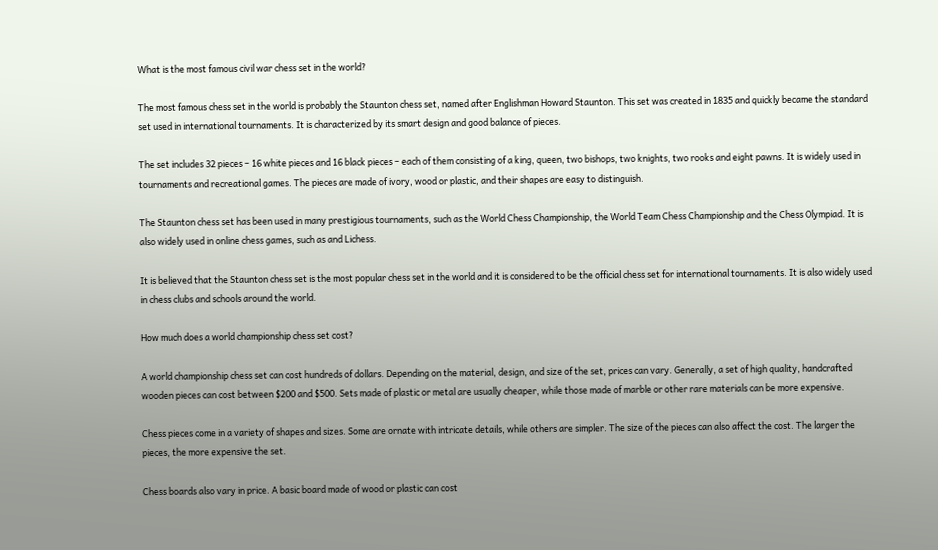What is the most famous civil war chess set in the world?

The most famous chess set in the world is probably the Staunton chess set, named after Englishman Howard Staunton. This set was created in 1835 and quickly became the standard set used in international tournaments. It is characterized by its smart design and good balance of pieces.

The set includes 32 pieces – 16 white pieces and 16 black pieces – each of them consisting of a king, queen, two bishops, two knights, two rooks and eight pawns. It is widely used in tournaments and recreational games. The pieces are made of ivory, wood or plastic, and their shapes are easy to distinguish.

The Staunton chess set has been used in many prestigious tournaments, such as the World Chess Championship, the World Team Chess Championship and the Chess Olympiad. It is also widely used in online chess games, such as and Lichess.

It is believed that the Staunton chess set is the most popular chess set in the world and it is considered to be the official chess set for international tournaments. It is also widely used in chess clubs and schools around the world.

How much does a world championship chess set cost?

A world championship chess set can cost hundreds of dollars. Depending on the material, design, and size of the set, prices can vary. Generally, a set of high quality, handcrafted wooden pieces can cost between $200 and $500. Sets made of plastic or metal are usually cheaper, while those made of marble or other rare materials can be more expensive.

Chess pieces come in a variety of shapes and sizes. Some are ornate with intricate details, while others are simpler. The size of the pieces can also affect the cost. The larger the pieces, the more expensive the set.

Chess boards also vary in price. A basic board made of wood or plastic can cost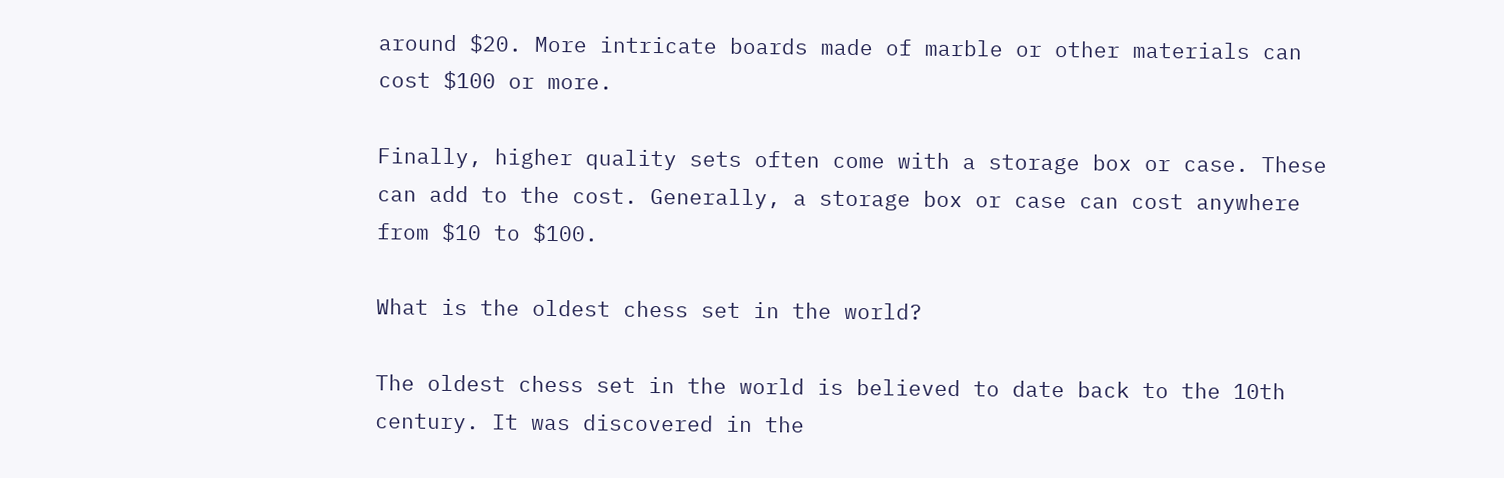around $20. More intricate boards made of marble or other materials can cost $100 or more.

Finally, higher quality sets often come with a storage box or case. These can add to the cost. Generally, a storage box or case can cost anywhere from $10 to $100.

What is the oldest chess set in the world?

The oldest chess set in the world is believed to date back to the 10th century. It was discovered in the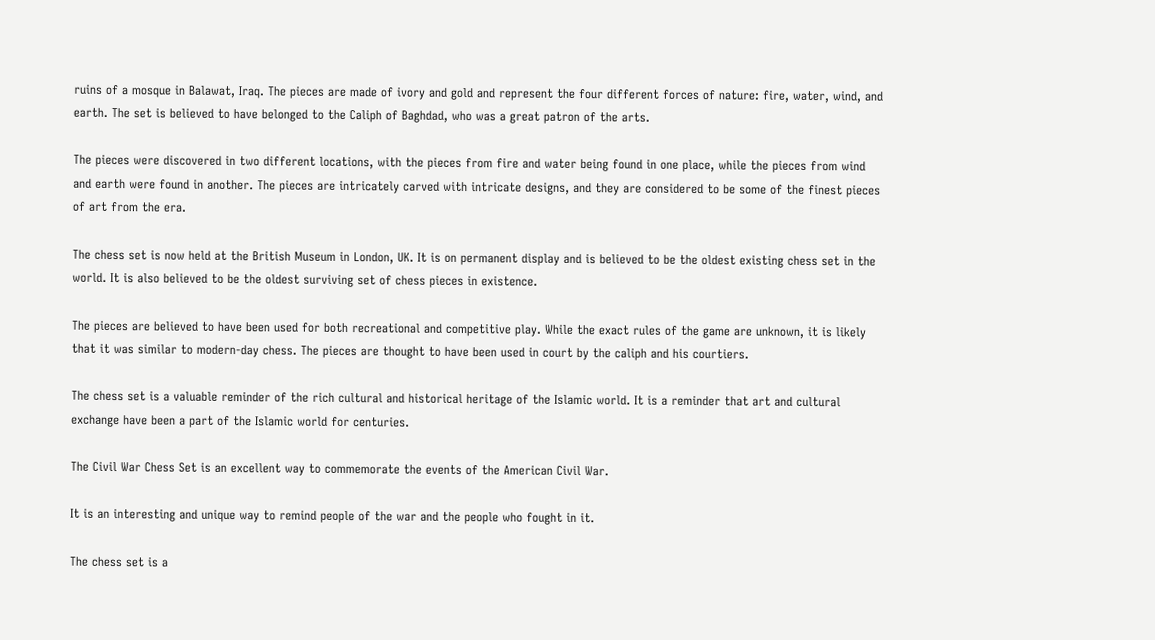ruins of a mosque in Balawat, Iraq. The pieces are made of ivory and gold and represent the four different forces of nature: fire, water, wind, and earth. The set is believed to have belonged to the Caliph of Baghdad, who was a great patron of the arts.

The pieces were discovered in two different locations, with the pieces from fire and water being found in one place, while the pieces from wind and earth were found in another. The pieces are intricately carved with intricate designs, and they are considered to be some of the finest pieces of art from the era.

The chess set is now held at the British Museum in London, UK. It is on permanent display and is believed to be the oldest existing chess set in the world. It is also believed to be the oldest surviving set of chess pieces in existence.

The pieces are believed to have been used for both recreational and competitive play. While the exact rules of the game are unknown, it is likely that it was similar to modern-day chess. The pieces are thought to have been used in court by the caliph and his courtiers.

The chess set is a valuable reminder of the rich cultural and historical heritage of the Islamic world. It is a reminder that art and cultural exchange have been a part of the Islamic world for centuries.

The Civil War Chess Set is an excellent way to commemorate the events of the American Civil War.

It is an interesting and unique way to remind people of the war and the people who fought in it.

The chess set is a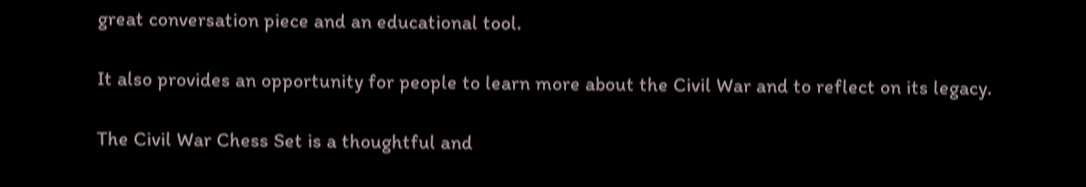great conversation piece and an educational tool.

It also provides an opportunity for people to learn more about the Civil War and to reflect on its legacy.

The Civil War Chess Set is a thoughtful and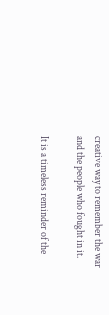creative way to remember the war and the people who fought in it.

It is a timeless reminder of the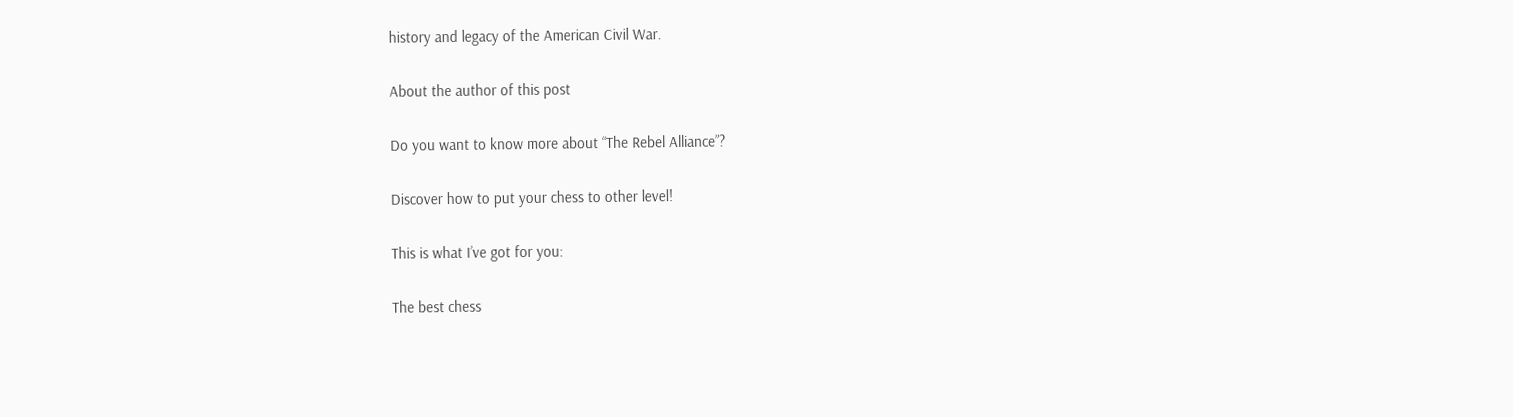history and legacy of the American Civil War.

About the author of this post

Do you want to know more about “The Rebel Alliance”?

Discover how to put your chess to other level!

This is what I’ve got for you:

The best chess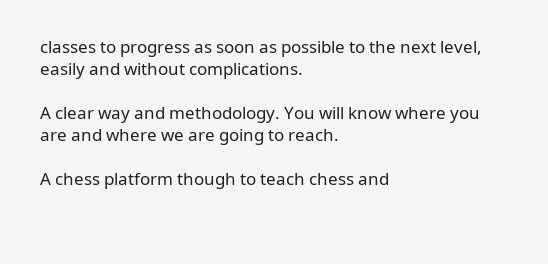classes to progress as soon as possible to the next level, easily and without complications.

A clear way and methodology. You will know where you are and where we are going to reach.

A chess platform though to teach chess and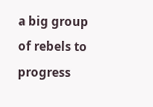a big group of rebels to progress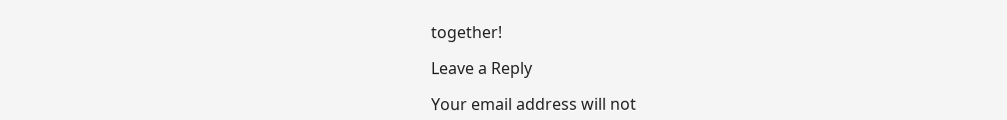together!

Leave a Reply

Your email address will not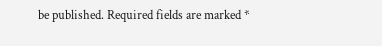be published. Required fields are marked *